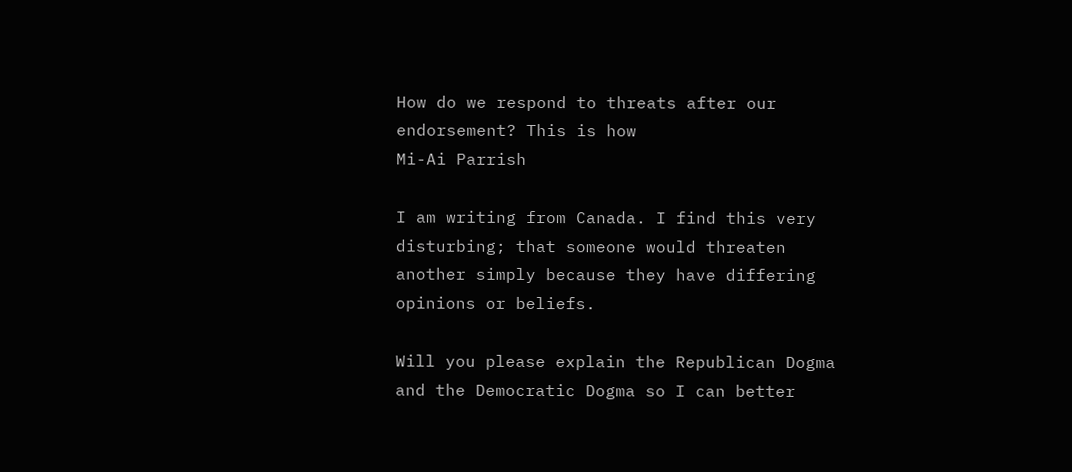How do we respond to threats after our endorsement? This is how
Mi-Ai Parrish

I am writing from Canada. I find this very disturbing; that someone would threaten another simply because they have differing opinions or beliefs.

Will you please explain the Republican Dogma and the Democratic Dogma so I can better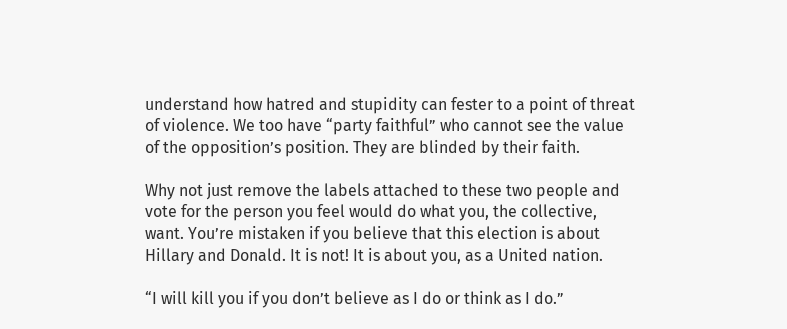understand how hatred and stupidity can fester to a point of threat of violence. We too have “party faithful” who cannot see the value of the opposition’s position. They are blinded by their faith.

Why not just remove the labels attached to these two people and vote for the person you feel would do what you, the collective, want. You’re mistaken if you believe that this election is about Hillary and Donald. It is not! It is about you, as a United nation.

“I will kill you if you don’t believe as I do or think as I do.”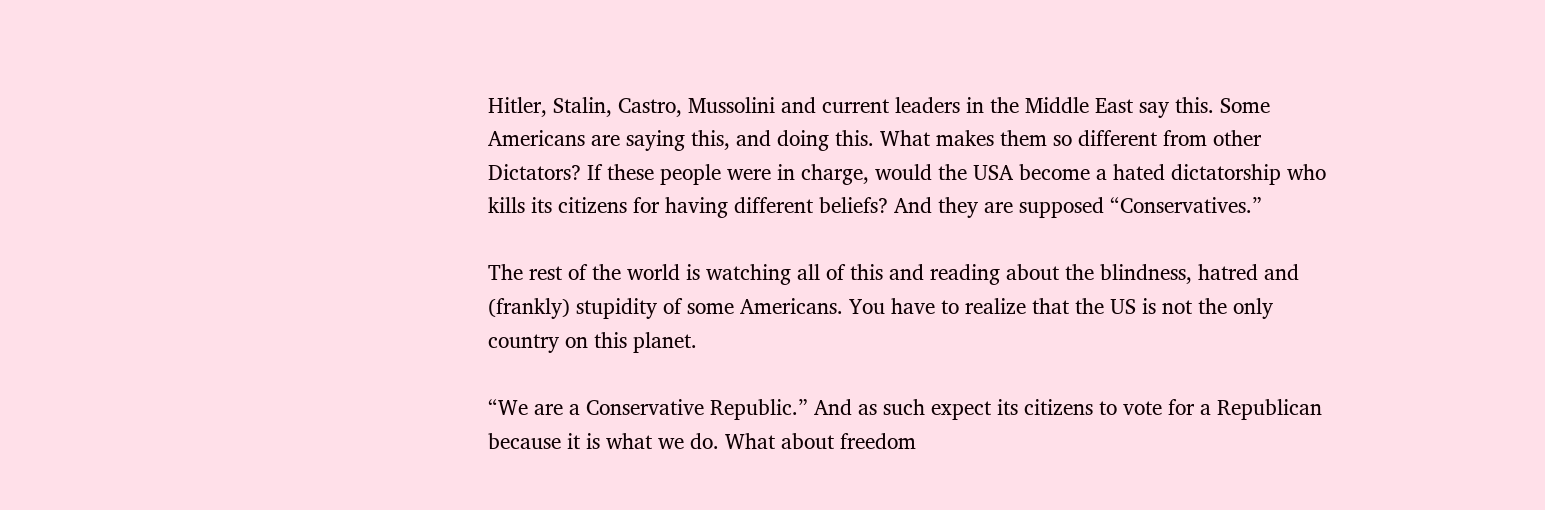Hitler, Stalin, Castro, Mussolini and current leaders in the Middle East say this. Some Americans are saying this, and doing this. What makes them so different from other Dictators? If these people were in charge, would the USA become a hated dictatorship who kills its citizens for having different beliefs? And they are supposed “Conservatives.”

The rest of the world is watching all of this and reading about the blindness, hatred and (frankly) stupidity of some Americans. You have to realize that the US is not the only country on this planet.

“We are a Conservative Republic.” And as such expect its citizens to vote for a Republican because it is what we do. What about freedom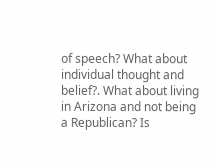of speech? What about individual thought and belief?. What about living in Arizona and not being a Republican? Is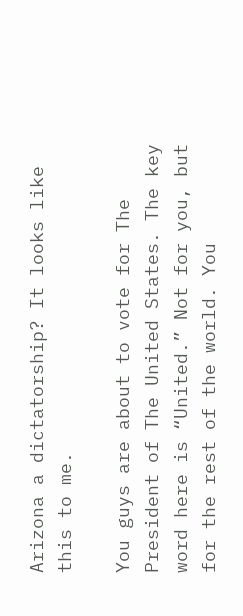Arizona a dictatorship? It looks like this to me.

You guys are about to vote for The President of The United States. The key word here is “United.” Not for you, but for the rest of the world. You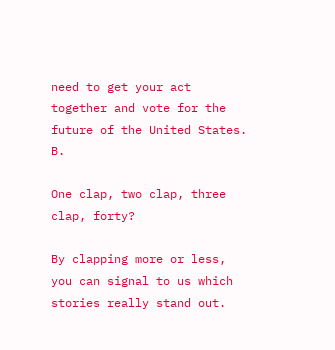need to get your act together and vote for the future of the United States. B.

One clap, two clap, three clap, forty?

By clapping more or less, you can signal to us which stories really stand out.